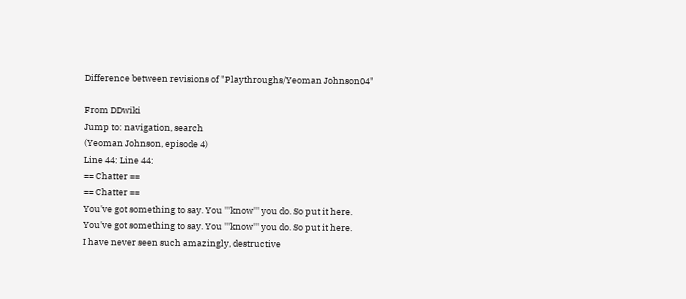Difference between revisions of "Playthroughs/Yeoman Johnson04"

From DDwiki
Jump to: navigation, search
(Yeoman Johnson, episode 4)
Line 44: Line 44:
== Chatter ==
== Chatter ==
You've got something to say. You '''know''' you do. So put it here.
You've got something to say. You '''know''' you do. So put it here.
I have never seen such amazingly, destructive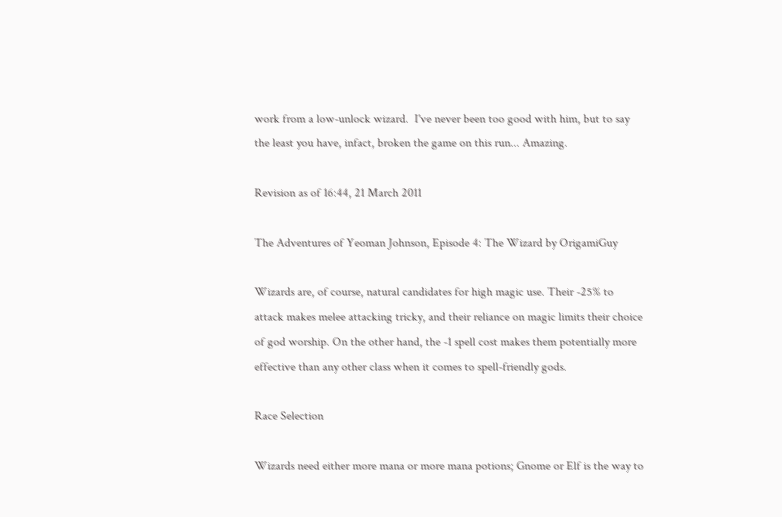work from a low-unlock wizard.  I've never been too good with him, but to say the least you have, infact, broken the game on this run... Amazing.

Revision as of 16:44, 21 March 2011

The Adventures of Yeoman Johnson, Episode 4: The Wizard by OrigamiGuy

Wizards are, of course, natural candidates for high magic use. Their -25% to attack makes melee attacking tricky, and their reliance on magic limits their choice of god worship. On the other hand, the -1 spell cost makes them potentially more effective than any other class when it comes to spell-friendly gods.

Race Selection

Wizards need either more mana or more mana potions; Gnome or Elf is the way to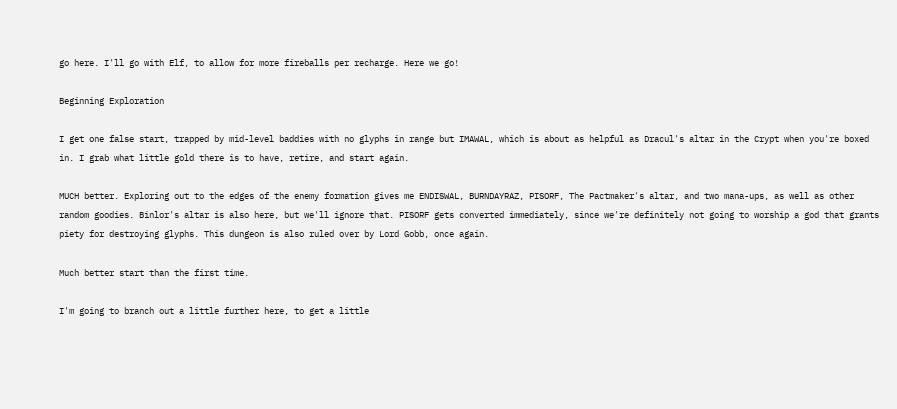go here. I'll go with Elf, to allow for more fireballs per recharge. Here we go!

Beginning Exploration

I get one false start, trapped by mid-level baddies with no glyphs in range but IMAWAL, which is about as helpful as Dracul's altar in the Crypt when you're boxed in. I grab what little gold there is to have, retire, and start again.

MUCH better. Exploring out to the edges of the enemy formation gives me ENDISWAL, BURNDAYRAZ, PISORF, The Pactmaker's altar, and two mana-ups, as well as other random goodies. Binlor's altar is also here, but we'll ignore that. PISORF gets converted immediately, since we're definitely not going to worship a god that grants piety for destroying glyphs. This dungeon is also ruled over by Lord Gobb, once again.

Much better start than the first time.

I'm going to branch out a little further here, to get a little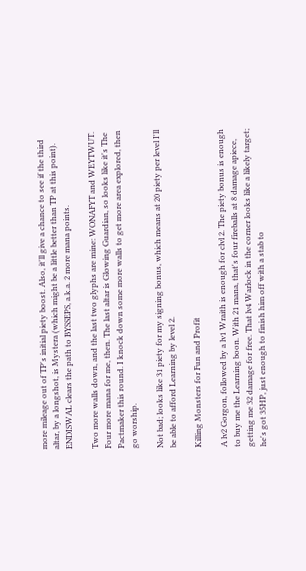more mileage out of TP's initial piety boost. Also, it'll give a chance to see if the third altar, by a longshot, is Mystera (which might be a little better than TP at this point). ENDISWAL clears the path to BYSSEPS, a.k.a. 2 more mana points.

Two more walls down, and the last two glyphs are mine: WONAFYT and WEYTWUT. Four more mana for me, then. The last altar is Glowing Guardian, so looks like it's The Pactmaker this round. I knock down some more walls to get more area explored, then go worship.

Not bad; looks like 31 piety for my signing bonus, which means at 20 piety per level I'll be able to afford Learning by level 2.

Killing Monsters for Fun and Profit

A lv2 Gorgon, followed by a lv1 Wraith is enough for clvl 2. The piety bonus is enough to buy me the Learning boon. With 21 mana, that's four fireballs at 8 damage apiece, getting me 32 damage for free. That lv4 Warlock in the corner looks like a likely target; he's got 35HP, just enough to finish him off with a stab to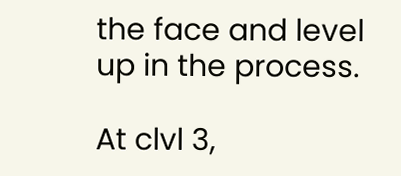the face and level up in the process.

At clvl 3,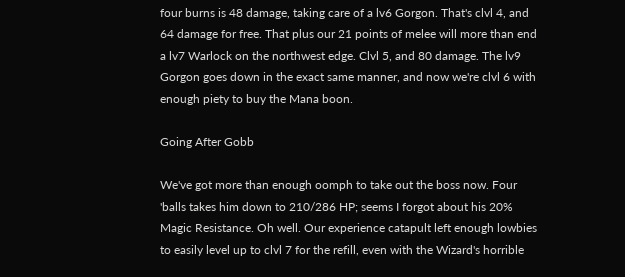four burns is 48 damage, taking care of a lv6 Gorgon. That's clvl 4, and 64 damage for free. That plus our 21 points of melee will more than end a lv7 Warlock on the northwest edge. Clvl 5, and 80 damage. The lv9 Gorgon goes down in the exact same manner, and now we're clvl 6 with enough piety to buy the Mana boon.

Going After Gobb

We've got more than enough oomph to take out the boss now. Four 'balls takes him down to 210/286 HP; seems I forgot about his 20% Magic Resistance. Oh well. Our experience catapult left enough lowbies to easily level up to clvl 7 for the refill, even with the Wizard's horrible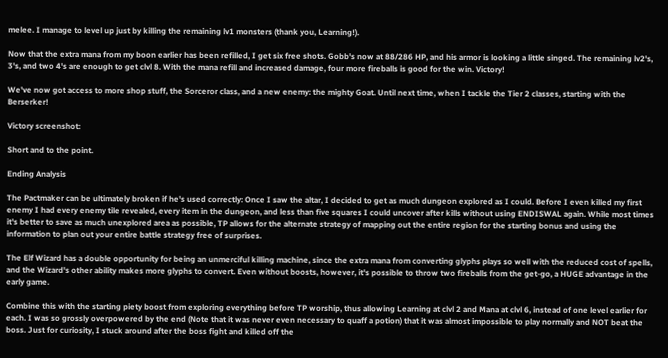melee. I manage to level up just by killing the remaining lv1 monsters (thank you, Learning!).

Now that the extra mana from my boon earlier has been refilled, I get six free shots. Gobb's now at 88/286 HP, and his armor is looking a little singed. The remaining lv2's, 3's, and two 4's are enough to get clvl 8. With the mana refill and increased damage, four more fireballs is good for the win. Victory!

We've now got access to more shop stuff, the Sorceror class, and a new enemy: the mighty Goat. Until next time, when I tackle the Tier 2 classes, starting with the Berserker!

Victory screenshot:

Short and to the point.

Ending Analysis

The Pactmaker can be ultimately broken if he's used correctly: Once I saw the altar, I decided to get as much dungeon explored as I could. Before I even killed my first enemy I had every enemy tile revealed, every item in the dungeon, and less than five squares I could uncover after kills without using ENDISWAL again. While most times it's better to save as much unexplored area as possible, TP allows for the alternate strategy of mapping out the entire region for the starting bonus and using the information to plan out your entire battle strategy free of surprises.

The Elf Wizard has a double opportunity for being an unmerciful killing machine, since the extra mana from converting glyphs plays so well with the reduced cost of spells, and the Wizard's other ability makes more glyphs to convert. Even without boosts, however, it's possible to throw two fireballs from the get-go, a HUGE advantage in the early game.

Combine this with the starting piety boost from exploring everything before TP worship, thus allowing Learning at clvl 2 and Mana at clvl 6, instead of one level earlier for each. I was so grossly overpowered by the end (Note that it was never even necessary to quaff a potion) that it was almost impossible to play normally and NOT beat the boss. Just for curiosity, I stuck around after the boss fight and killed off the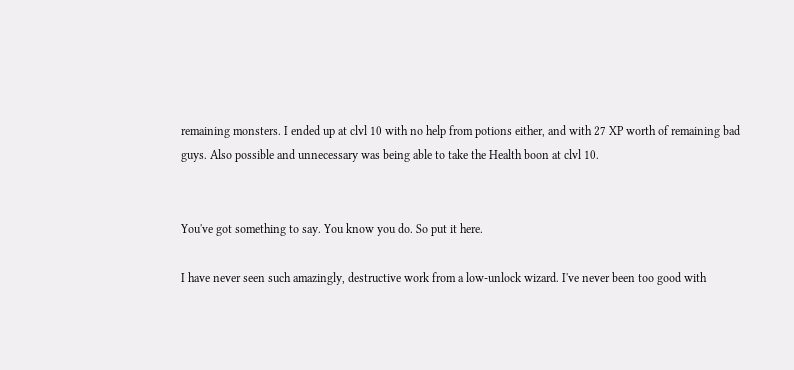remaining monsters. I ended up at clvl 10 with no help from potions either, and with 27 XP worth of remaining bad guys. Also possible and unnecessary was being able to take the Health boon at clvl 10.


You've got something to say. You know you do. So put it here.

I have never seen such amazingly, destructive work from a low-unlock wizard. I've never been too good with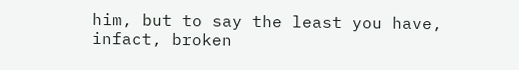him, but to say the least you have, infact, broken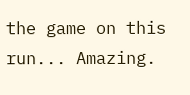the game on this run... Amazing.